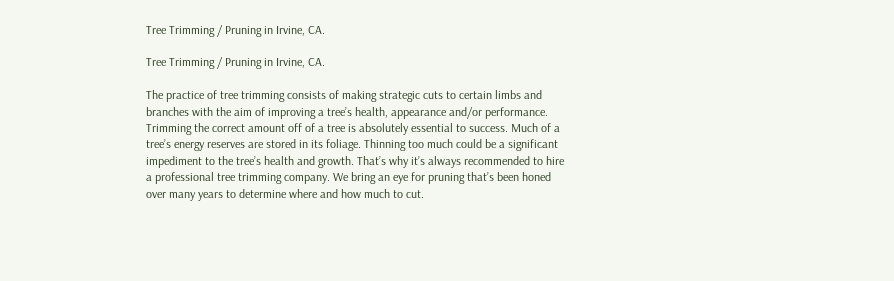Tree Trimming / Pruning in Irvine, CA.

Tree Trimming / Pruning in Irvine, CA.

The practice of tree trimming consists of making strategic cuts to certain limbs and branches with the aim of improving a tree’s health, appearance and/or performance. Trimming the correct amount off of a tree is absolutely essential to success. Much of a tree’s energy reserves are stored in its foliage. Thinning too much could be a significant impediment to the tree’s health and growth. That’s why it’s always recommended to hire a professional tree trimming company. We bring an eye for pruning that’s been honed over many years to determine where and how much to cut.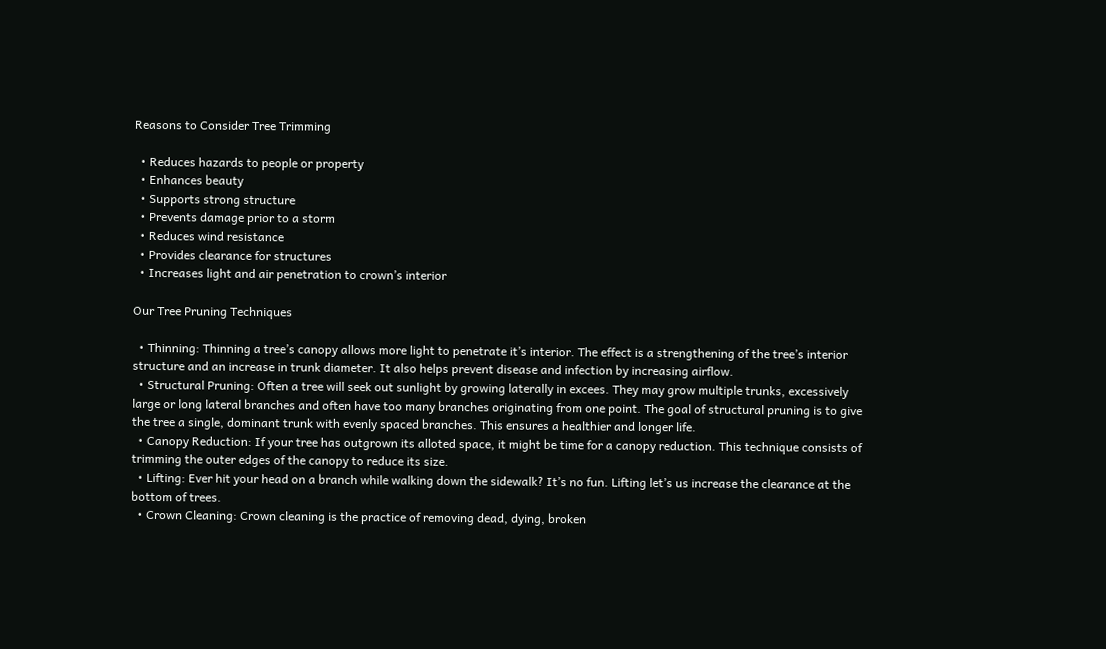Reasons to Consider Tree Trimming

  • Reduces hazards to people or property
  • Enhances beauty
  • Supports strong structure
  • Prevents damage prior to a storm
  • Reduces wind resistance
  • Provides clearance for structures
  • Increases light and air penetration to crown’s interior

Our Tree Pruning Techniques

  • Thinning: Thinning a tree’s canopy allows more light to penetrate it’s interior. The effect is a strengthening of the tree’s interior structure and an increase in trunk diameter. It also helps prevent disease and infection by increasing airflow.
  • Structural Pruning: Often a tree will seek out sunlight by growing laterally in excees. They may grow multiple trunks, excessively large or long lateral branches and often have too many branches originating from one point. The goal of structural pruning is to give the tree a single, dominant trunk with evenly spaced branches. This ensures a healthier and longer life.
  • Canopy Reduction: If your tree has outgrown its alloted space, it might be time for a canopy reduction. This technique consists of trimming the outer edges of the canopy to reduce its size.
  • Lifting: Ever hit your head on a branch while walking down the sidewalk? It’s no fun. Lifting let’s us increase the clearance at the bottom of trees.
  • Crown Cleaning: Crown cleaning is the practice of removing dead, dying, broken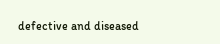defective and diseased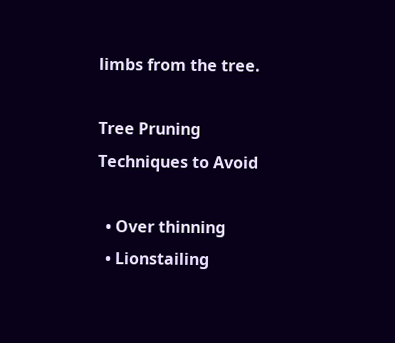limbs from the tree.

Tree Pruning Techniques to Avoid

  • Over thinning
  • Lionstailing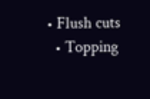• Flush cuts
  • Topping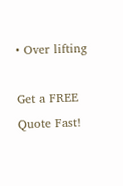• Over lifting

Get a FREE Quote Fast!